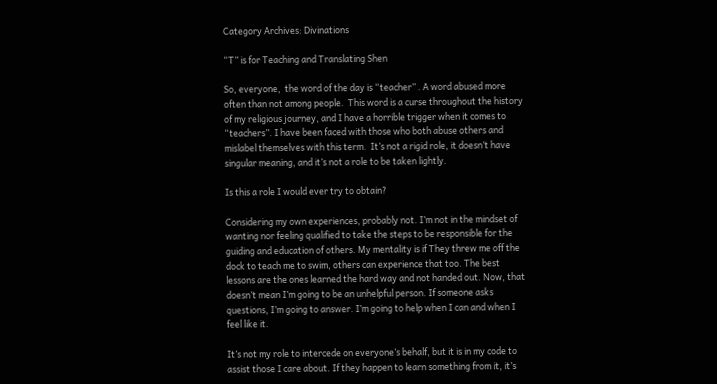Category Archives: Divinations

“T” is for Teaching and Translating Shen

So, everyone,  the word of the day is “teacher” . A word abused more often than not among people.  This word is a curse throughout the history of my religious journey, and I have a horrible trigger when it comes to “teachers”. I have been faced with those who both abuse others and mislabel themselves with this term.  It’s not a rigid role, it doesn’t have singular meaning, and it’s not a role to be taken lightly.

Is this a role I would ever try to obtain?

Considering my own experiences, probably not. I’m not in the mindset of wanting nor feeling qualified to take the steps to be responsible for the guiding and education of others. My mentality is if They threw me off the dock to teach me to swim, others can experience that too. The best lessons are the ones learned the hard way and not handed out. Now, that doesn’t mean I’m going to be an unhelpful person. If someone asks questions, I’m going to answer. I’m going to help when I can and when I feel like it.

It’s not my role to intercede on everyone’s behalf, but it is in my code to assist those I care about. If they happen to learn something from it, it’s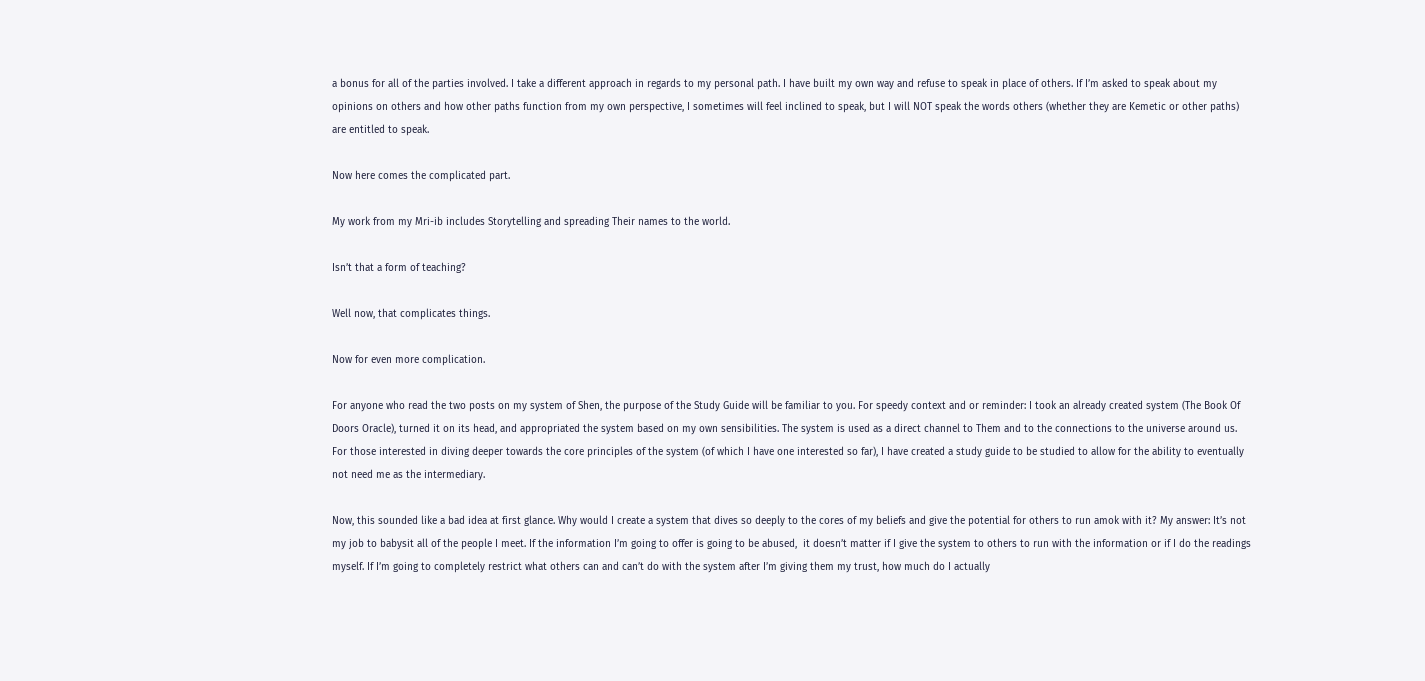a bonus for all of the parties involved. I take a different approach in regards to my personal path. I have built my own way and refuse to speak in place of others. If I’m asked to speak about my opinions on others and how other paths function from my own perspective, I sometimes will feel inclined to speak, but I will NOT speak the words others (whether they are Kemetic or other paths) are entitled to speak.

Now here comes the complicated part.

My work from my Mri-ib includes Storytelling and spreading Their names to the world.

Isn’t that a form of teaching?

Well now, that complicates things.

Now for even more complication.

For anyone who read the two posts on my system of Shen, the purpose of the Study Guide will be familiar to you. For speedy context and or reminder: I took an already created system (The Book Of Doors Oracle), turned it on its head, and appropriated the system based on my own sensibilities. The system is used as a direct channel to Them and to the connections to the universe around us. For those interested in diving deeper towards the core principles of the system (of which I have one interested so far), I have created a study guide to be studied to allow for the ability to eventually not need me as the intermediary.

Now, this sounded like a bad idea at first glance. Why would I create a system that dives so deeply to the cores of my beliefs and give the potential for others to run amok with it? My answer: It’s not my job to babysit all of the people I meet. If the information I’m going to offer is going to be abused,  it doesn’t matter if I give the system to others to run with the information or if I do the readings myself. If I’m going to completely restrict what others can and can’t do with the system after I’m giving them my trust, how much do I actually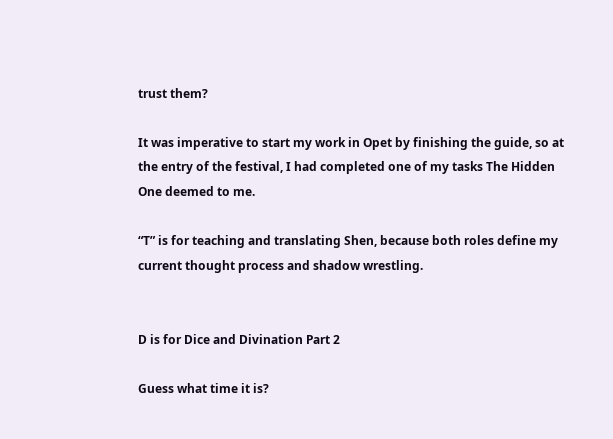trust them?

It was imperative to start my work in Opet by finishing the guide, so at the entry of the festival, I had completed one of my tasks The Hidden One deemed to me.

“T” is for teaching and translating Shen, because both roles define my current thought process and shadow wrestling.


D is for Dice and Divination Part 2

Guess what time it is?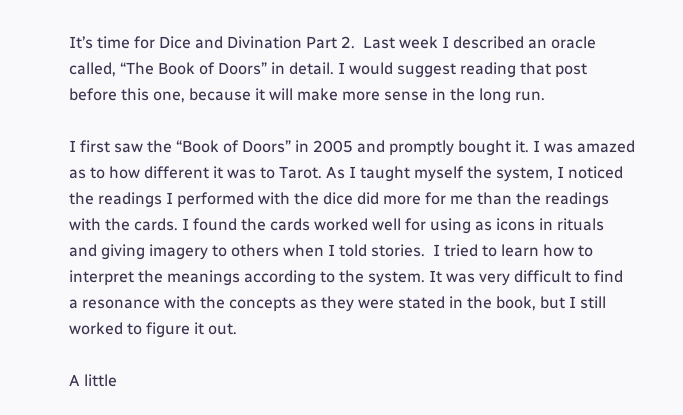It’s time for Dice and Divination Part 2.  Last week I described an oracle called, “The Book of Doors” in detail. I would suggest reading that post before this one, because it will make more sense in the long run.

I first saw the “Book of Doors” in 2005 and promptly bought it. I was amazed as to how different it was to Tarot. As I taught myself the system, I noticed the readings I performed with the dice did more for me than the readings with the cards. I found the cards worked well for using as icons in rituals and giving imagery to others when I told stories.  I tried to learn how to interpret the meanings according to the system. It was very difficult to find a resonance with the concepts as they were stated in the book, but I still worked to figure it out.

A little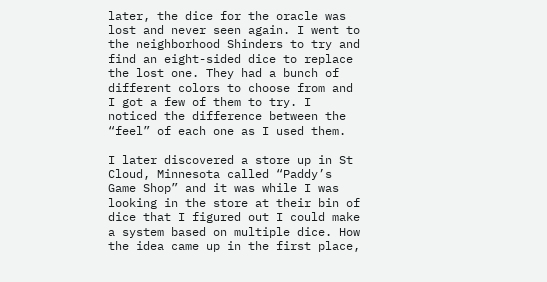later, the dice for the oracle was lost and never seen again. I went to the neighborhood Shinders to try and find an eight-sided dice to replace the lost one. They had a bunch of different colors to choose from and I got a few of them to try. I noticed the difference between the “feel” of each one as I used them.

I later discovered a store up in St Cloud, Minnesota called “Paddy’s Game Shop” and it was while I was looking in the store at their bin of dice that I figured out I could make a system based on multiple dice. How the idea came up in the first place,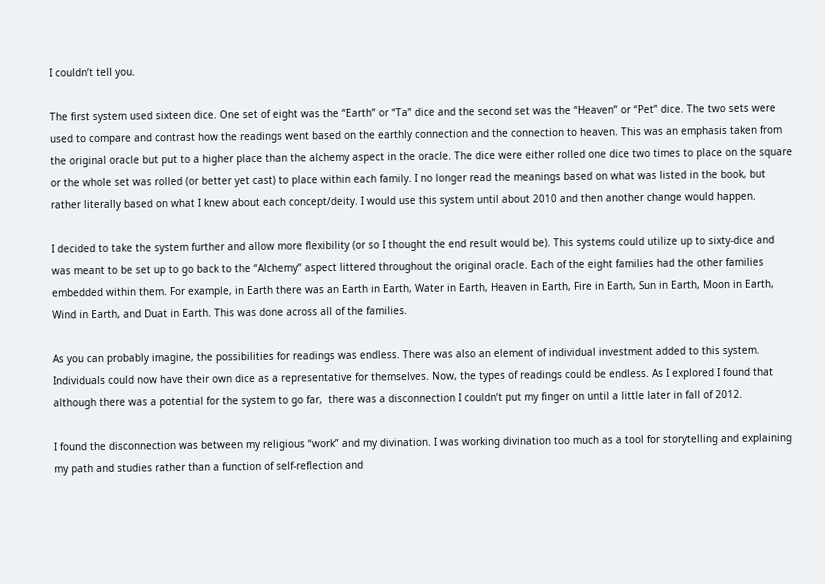I couldn’t tell you.

The first system used sixteen dice. One set of eight was the “Earth” or “Ta” dice and the second set was the “Heaven” or “Pet” dice. The two sets were used to compare and contrast how the readings went based on the earthly connection and the connection to heaven. This was an emphasis taken from the original oracle but put to a higher place than the alchemy aspect in the oracle. The dice were either rolled one dice two times to place on the square or the whole set was rolled (or better yet cast) to place within each family. I no longer read the meanings based on what was listed in the book, but rather literally based on what I knew about each concept/deity. I would use this system until about 2010 and then another change would happen.

I decided to take the system further and allow more flexibility (or so I thought the end result would be). This systems could utilize up to sixty-dice and was meant to be set up to go back to the “Alchemy” aspect littered throughout the original oracle. Each of the eight families had the other families embedded within them. For example, in Earth there was an Earth in Earth, Water in Earth, Heaven in Earth, Fire in Earth, Sun in Earth, Moon in Earth, Wind in Earth, and Duat in Earth. This was done across all of the families.

As you can probably imagine, the possibilities for readings was endless. There was also an element of individual investment added to this system. Individuals could now have their own dice as a representative for themselves. Now, the types of readings could be endless. As I explored I found that although there was a potential for the system to go far,  there was a disconnection I couldn’t put my finger on until a little later in fall of 2012.

I found the disconnection was between my religious “work” and my divination. I was working divination too much as a tool for storytelling and explaining my path and studies rather than a function of self-reflection and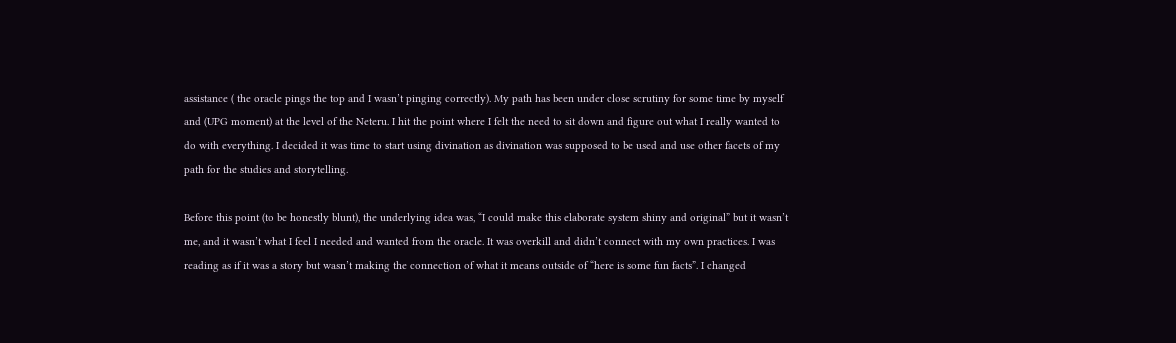assistance ( the oracle pings the top and I wasn’t pinging correctly). My path has been under close scrutiny for some time by myself and (UPG moment) at the level of the Neteru. I hit the point where I felt the need to sit down and figure out what I really wanted to do with everything. I decided it was time to start using divination as divination was supposed to be used and use other facets of my path for the studies and storytelling.

Before this point (to be honestly blunt), the underlying idea was, “I could make this elaborate system shiny and original” but it wasn’t me, and it wasn’t what I feel I needed and wanted from the oracle. It was overkill and didn’t connect with my own practices. I was reading as if it was a story but wasn’t making the connection of what it means outside of “here is some fun facts”. I changed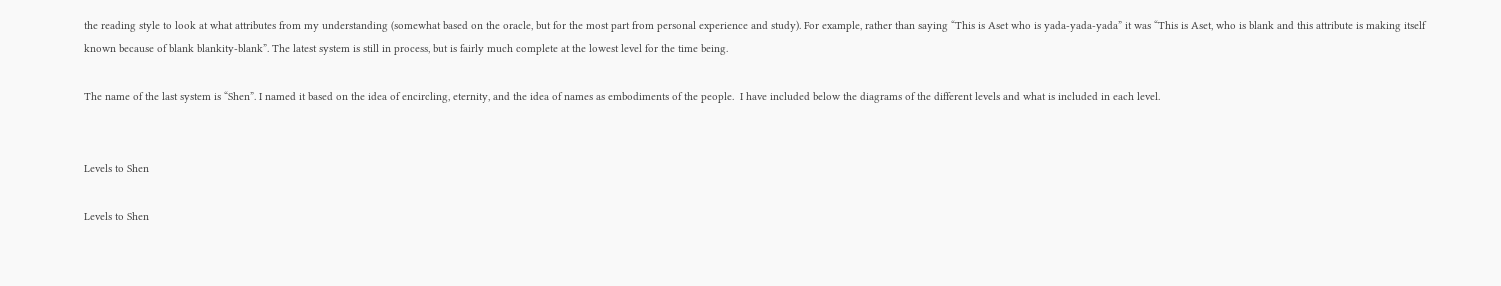the reading style to look at what attributes from my understanding (somewhat based on the oracle, but for the most part from personal experience and study). For example, rather than saying “This is Aset who is yada-yada-yada” it was “This is Aset, who is blank and this attribute is making itself known because of blank blankity-blank”. The latest system is still in process, but is fairly much complete at the lowest level for the time being.

The name of the last system is “Shen”. I named it based on the idea of encircling, eternity, and the idea of names as embodiments of the people.  I have included below the diagrams of the different levels and what is included in each level.


Levels to Shen

Levels to Shen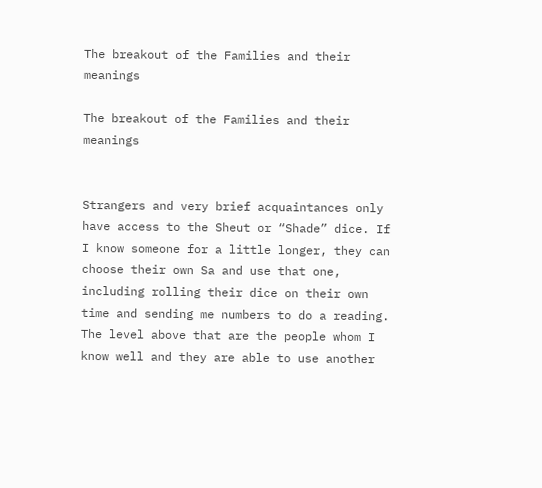The breakout of the Families and their meanings

The breakout of the Families and their meanings


Strangers and very brief acquaintances only have access to the Sheut or “Shade” dice. If I know someone for a little longer, they can choose their own Sa and use that one, including rolling their dice on their own time and sending me numbers to do a reading. The level above that are the people whom I know well and they are able to use another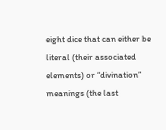eight dice that can either be literal (their associated elements) or “divination” meanings (the last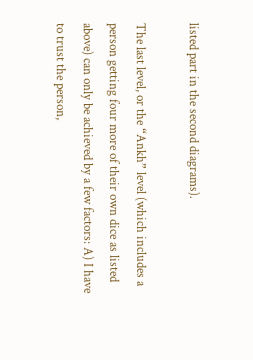listed part in the second diagrams).

The last level, or the “Ankh” level (which includes a person getting four more of their own dice as listed above) can only be achieved by a few factors: A) I have to trust the person,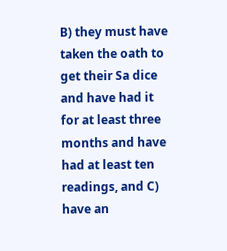B) they must have taken the oath to get their Sa dice and have had it for at least three months and have had at least ten readings, and C) have an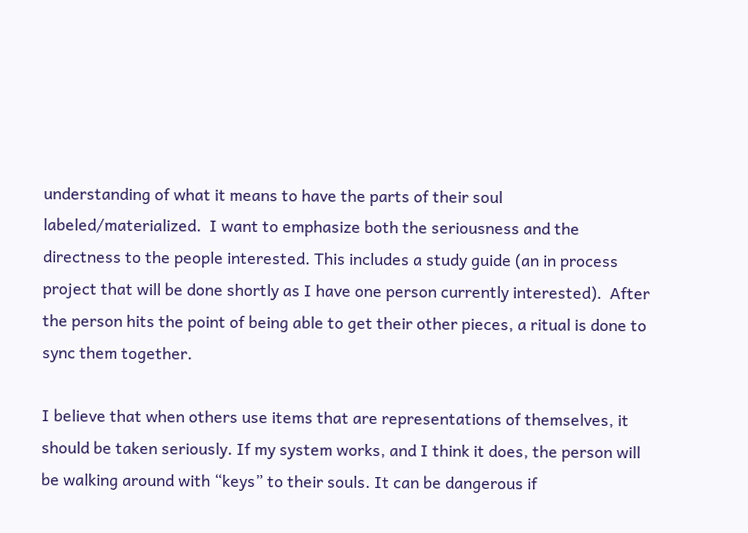understanding of what it means to have the parts of their soul labeled/materialized.  I want to emphasize both the seriousness and the directness to the people interested. This includes a study guide (an in process project that will be done shortly as I have one person currently interested).  After the person hits the point of being able to get their other pieces, a ritual is done to sync them together.

I believe that when others use items that are representations of themselves, it should be taken seriously. If my system works, and I think it does, the person will be walking around with “keys” to their souls. It can be dangerous if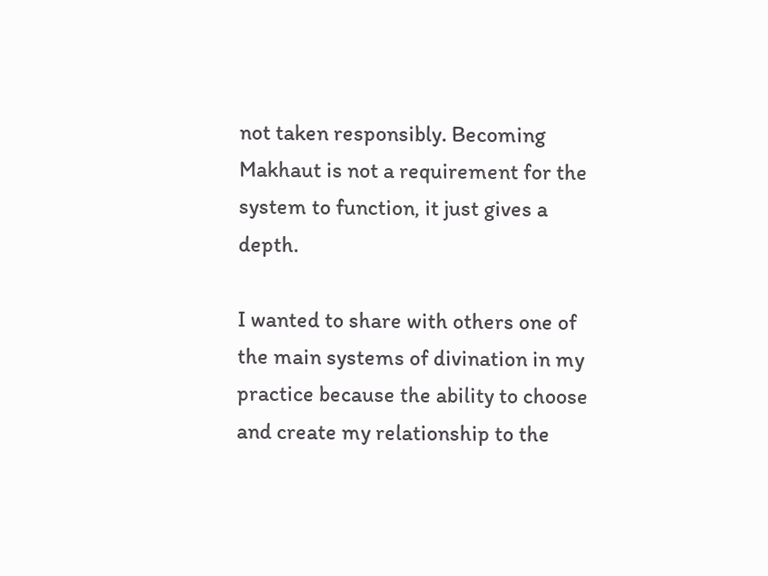not taken responsibly. Becoming Makhaut is not a requirement for the system to function, it just gives a depth.

I wanted to share with others one of the main systems of divination in my practice because the ability to choose and create my relationship to the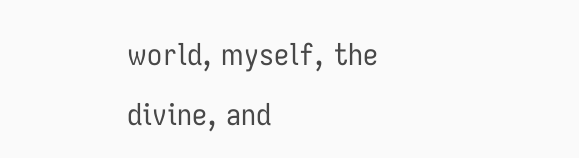world, myself, the divine, and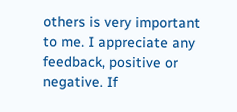others is very important to me. I appreciate any feedback, positive or negative. If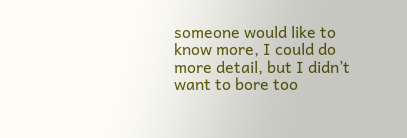someone would like to know more, I could do more detail, but I didn’t want to bore too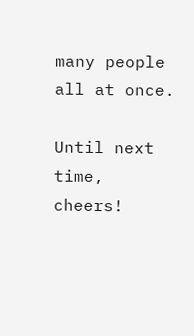many people all at once.

Until next time, cheers!